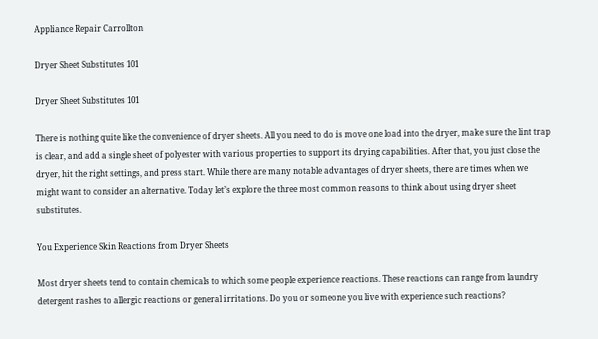Appliance Repair Carrollton

Dryer Sheet Substitutes 101

Dryer Sheet Substitutes 101

There is nothing quite like the convenience of dryer sheets. All you need to do is move one load into the dryer, make sure the lint trap is clear, and add a single sheet of polyester with various properties to support its drying capabilities. After that, you just close the dryer, hit the right settings, and press start. While there are many notable advantages of dryer sheets, there are times when we might want to consider an alternative. Today let’s explore the three most common reasons to think about using dryer sheet substitutes.

You Experience Skin Reactions from Dryer Sheets

Most dryer sheets tend to contain chemicals to which some people experience reactions. These reactions can range from laundry detergent rashes to allergic reactions or general irritations. Do you or someone you live with experience such reactions?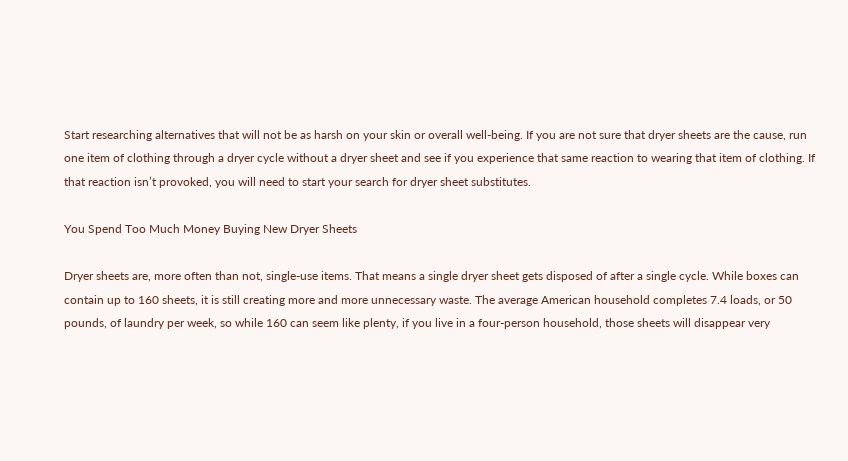Start researching alternatives that will not be as harsh on your skin or overall well-being. If you are not sure that dryer sheets are the cause, run one item of clothing through a dryer cycle without a dryer sheet and see if you experience that same reaction to wearing that item of clothing. If that reaction isn’t provoked, you will need to start your search for dryer sheet substitutes.

You Spend Too Much Money Buying New Dryer Sheets

Dryer sheets are, more often than not, single-use items. That means a single dryer sheet gets disposed of after a single cycle. While boxes can contain up to 160 sheets, it is still creating more and more unnecessary waste. The average American household completes 7.4 loads, or 50 pounds, of laundry per week, so while 160 can seem like plenty, if you live in a four-person household, those sheets will disappear very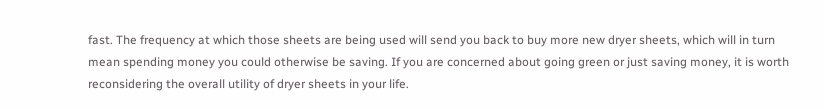fast. The frequency at which those sheets are being used will send you back to buy more new dryer sheets, which will in turn mean spending money you could otherwise be saving. If you are concerned about going green or just saving money, it is worth reconsidering the overall utility of dryer sheets in your life.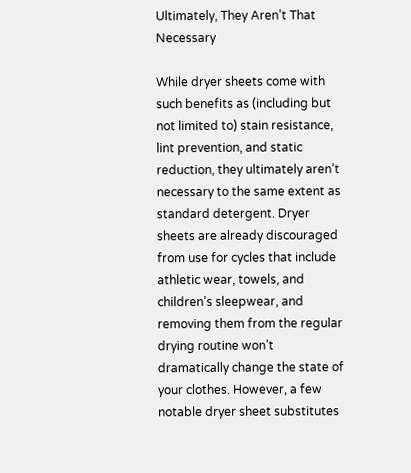Ultimately, They Aren’t That Necessary

While dryer sheets come with such benefits as (including but not limited to) stain resistance, lint prevention, and static reduction, they ultimately aren’t necessary to the same extent as standard detergent. Dryer sheets are already discouraged from use for cycles that include athletic wear, towels, and children’s sleepwear, and removing them from the regular drying routine won’t dramatically change the state of your clothes. However, a few notable dryer sheet substitutes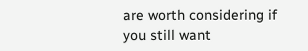are worth considering if you still want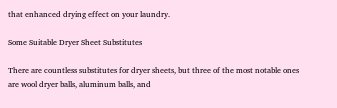that enhanced drying effect on your laundry.

Some Suitable Dryer Sheet Substitutes

There are countless substitutes for dryer sheets, but three of the most notable ones are wool dryer balls, aluminum balls, and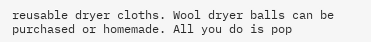reusable dryer cloths. Wool dryer balls can be purchased or homemade. All you do is pop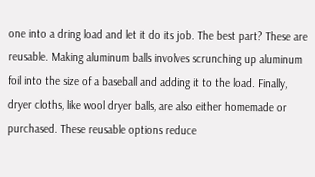one into a dring load and let it do its job. The best part? These are reusable. Making aluminum balls involves scrunching up aluminum foil into the size of a baseball and adding it to the load. Finally, dryer cloths, like wool dryer balls, are also either homemade or purchased. These reusable options reduce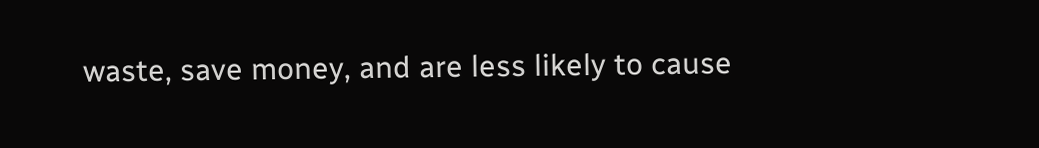waste, save money, and are less likely to cause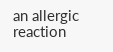an allergic reaction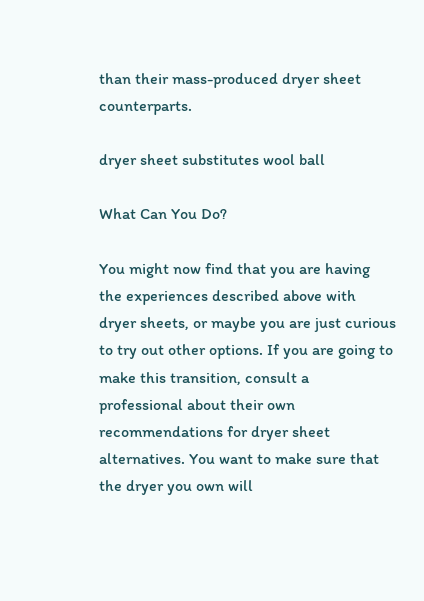than their mass-produced dryer sheet counterparts.

dryer sheet substitutes wool ball

What Can You Do?

You might now find that you are having the experiences described above with dryer sheets, or maybe you are just curious to try out other options. If you are going to make this transition, consult a professional about their own recommendations for dryer sheet alternatives. You want to make sure that the dryer you own will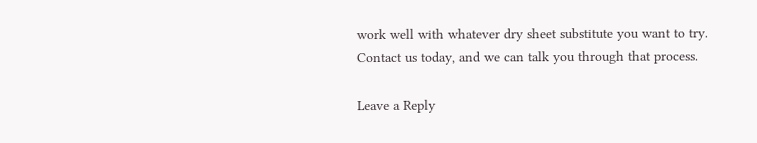work well with whatever dry sheet substitute you want to try. Contact us today, and we can talk you through that process.

Leave a Reply